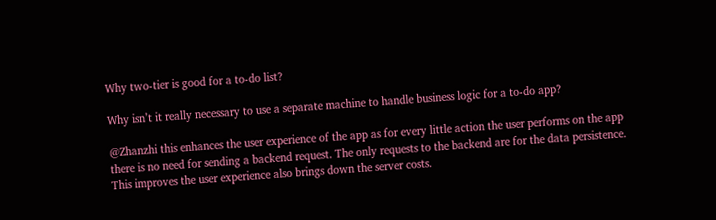Why two-tier is good for a to-do list?

Why isn’t it really necessary to use a separate machine to handle business logic for a to-do app?

@Zhanzhi this enhances the user experience of the app as for every little action the user performs on the app there is no need for sending a backend request. The only requests to the backend are for the data persistence. This improves the user experience also brings down the server costs.